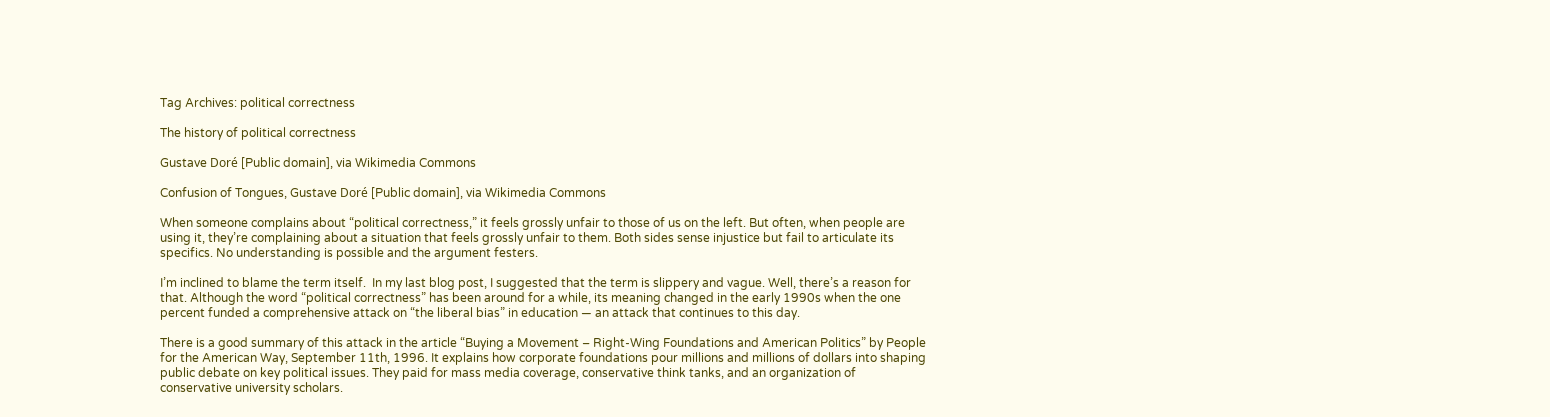Tag Archives: political correctness

The history of political correctness

Gustave Doré [Public domain], via Wikimedia Commons

Confusion of Tongues, Gustave Doré [Public domain], via Wikimedia Commons

When someone complains about “political correctness,” it feels grossly unfair to those of us on the left. But often, when people are using it, they’re complaining about a situation that feels grossly unfair to them. Both sides sense injustice but fail to articulate its specifics. No understanding is possible and the argument festers.

I’m inclined to blame the term itself.  In my last blog post, I suggested that the term is slippery and vague. Well, there’s a reason for that. Although the word “political correctness” has been around for a while, its meaning changed in the early 1990s when the one percent funded a comprehensive attack on “the liberal bias” in education — an attack that continues to this day.

There is a good summary of this attack in the article “Buying a Movement – Right-Wing Foundations and American Politics” by People for the American Way, September 11th, 1996. It explains how corporate foundations pour millions and millions of dollars into shaping public debate on key political issues. They paid for mass media coverage, conservative think tanks, and an organization of conservative university scholars.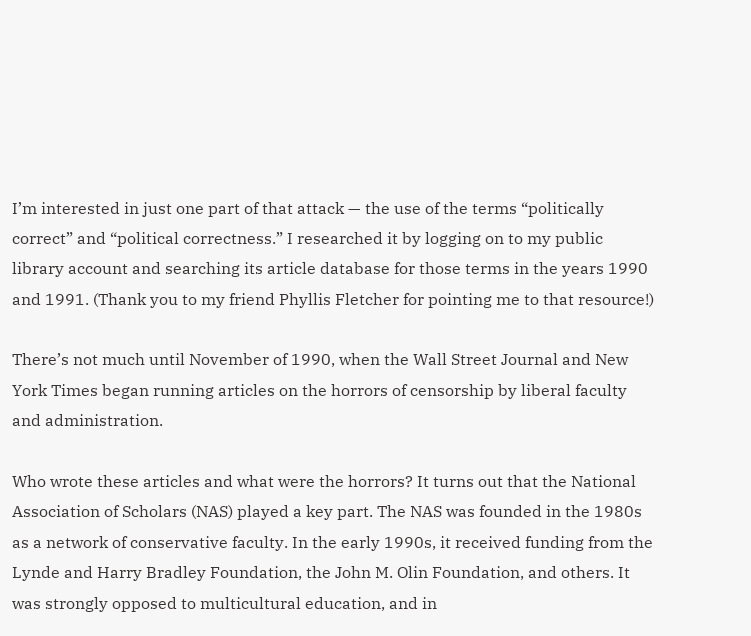I’m interested in just one part of that attack — the use of the terms “politically correct” and “political correctness.” I researched it by logging on to my public library account and searching its article database for those terms in the years 1990 and 1991. (Thank you to my friend Phyllis Fletcher for pointing me to that resource!)

There’s not much until November of 1990, when the Wall Street Journal and New York Times began running articles on the horrors of censorship by liberal faculty and administration.

Who wrote these articles and what were the horrors? It turns out that the National Association of Scholars (NAS) played a key part. The NAS was founded in the 1980s as a network of conservative faculty. In the early 1990s, it received funding from the Lynde and Harry Bradley Foundation, the John M. Olin Foundation, and others. It was strongly opposed to multicultural education, and in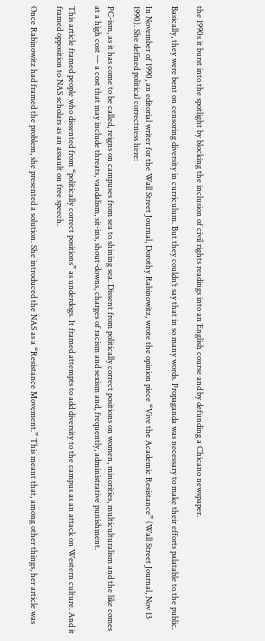the 1990s it burst into the spotlight by blocking the inclusion of civil rights readings into an English course and by defunding a Chicano newspaper.

Basically, they were bent on censoring diversity in curriculum. But they couldn’t say that in so many words. Propaganda was necessary to make their efforts palatable to the public.

In November of 1990, an editorial writer for the Wall Street Journal, Dorothy Rabinowitz, wrote the opinion piece “Vive the Academic Resistance” (Wall Street Journal, Nov 13 1990). She defined political correctness here:

PC-ism, as it has come to be called, reigns on campuses from sea to shining sea. Dissent from politically correct positions on women, minorities, multiculturalism and the like comes at a high cost — a cost that may include threats, vandalism, sit-ins, shout-downs, charges of racism and sexism and, frequently, administrative punishment.

This article framed people who dissented from “politically correct positions” as underdogs. It framed attempts to add diversity to the campus as an attack on Western culture. And it framed opposition to NAS scholars as an assault on free speech.

Once Rabinowitz had framed the problem, she presented a solution. She introduced the NAS as a “Resistance Movement.” This meant that, among other things, her article was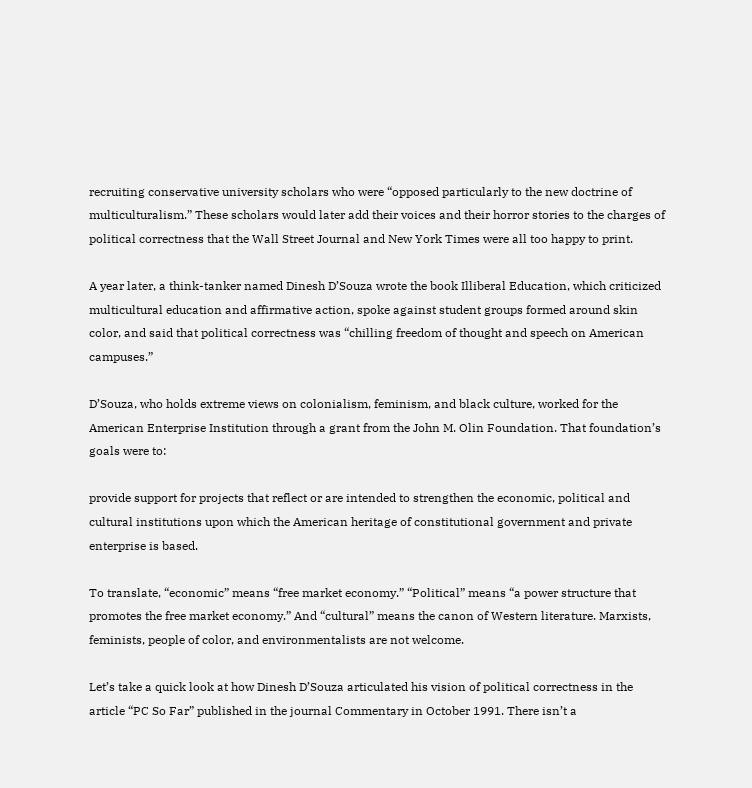recruiting conservative university scholars who were “opposed particularly to the new doctrine of multiculturalism.” These scholars would later add their voices and their horror stories to the charges of political correctness that the Wall Street Journal and New York Times were all too happy to print.

A year later, a think-tanker named Dinesh D’Souza wrote the book Illiberal Education, which criticized multicultural education and affirmative action, spoke against student groups formed around skin color, and said that political correctness was “chilling freedom of thought and speech on American campuses.”

D’Souza, who holds extreme views on colonialism, feminism, and black culture, worked for the American Enterprise Institution through a grant from the John M. Olin Foundation. That foundation’s goals were to:

provide support for projects that reflect or are intended to strengthen the economic, political and cultural institutions upon which the American heritage of constitutional government and private enterprise is based.

To translate, “economic” means “free market economy.” “Political” means “a power structure that promotes the free market economy.” And “cultural” means the canon of Western literature. Marxists, feminists, people of color, and environmentalists are not welcome.

Let’s take a quick look at how Dinesh D’Souza articulated his vision of political correctness in the article “PC So Far” published in the journal Commentary in October 1991. There isn’t a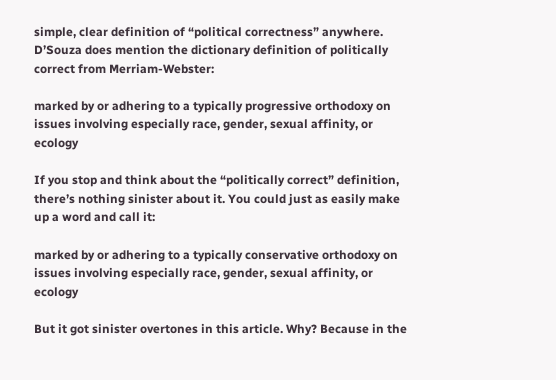simple, clear definition of “political correctness” anywhere.  D’Souza does mention the dictionary definition of politically correct from Merriam-Webster:

marked by or adhering to a typically progressive orthodoxy on issues involving especially race, gender, sexual affinity, or ecology

If you stop and think about the “politically correct” definition, there’s nothing sinister about it. You could just as easily make up a word and call it:

marked by or adhering to a typically conservative orthodoxy on issues involving especially race, gender, sexual affinity, or ecology

But it got sinister overtones in this article. Why? Because in the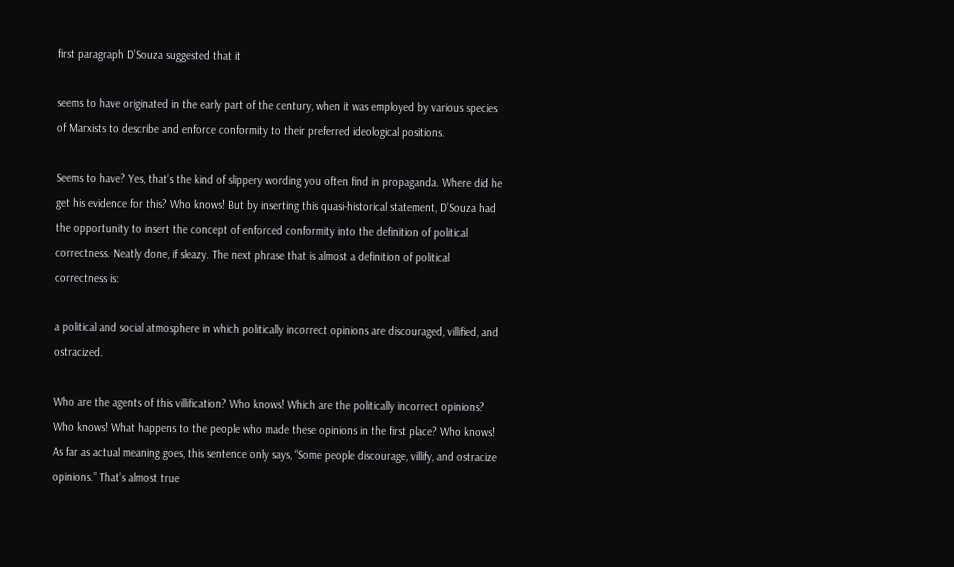first paragraph D’Souza suggested that it

seems to have originated in the early part of the century, when it was employed by various species of Marxists to describe and enforce conformity to their preferred ideological positions.

Seems to have? Yes, that’s the kind of slippery wording you often find in propaganda. Where did he get his evidence for this? Who knows! But by inserting this quasi-historical statement, D’Souza had the opportunity to insert the concept of enforced conformity into the definition of political correctness. Neatly done, if sleazy. The next phrase that is almost a definition of political correctness is:

a political and social atmosphere in which politically incorrect opinions are discouraged, villified, and ostracized.

Who are the agents of this villification? Who knows! Which are the politically incorrect opinions? Who knows! What happens to the people who made these opinions in the first place? Who knows! As far as actual meaning goes, this sentence only says, “Some people discourage, villify, and ostracize opinions.” That’s almost true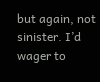but again, not sinister. I’d wager to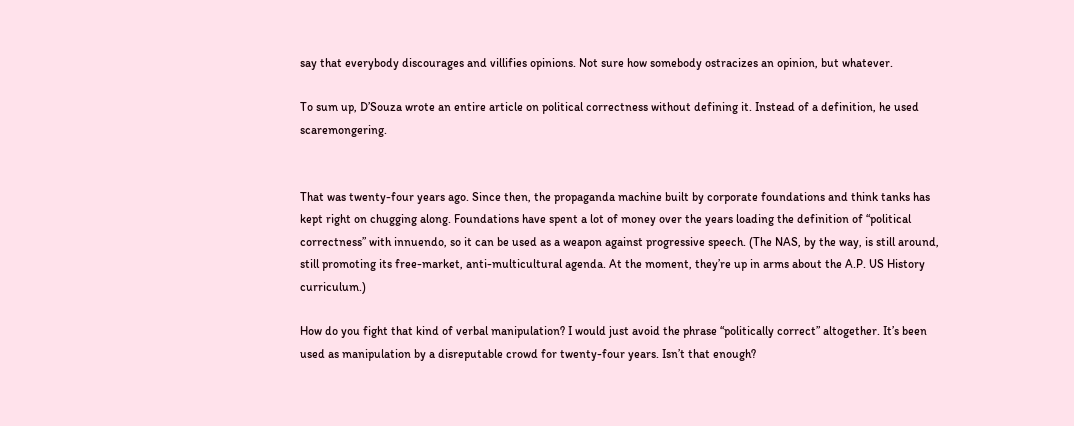say that everybody discourages and villifies opinions. Not sure how somebody ostracizes an opinion, but whatever.

To sum up, D’Souza wrote an entire article on political correctness without defining it. Instead of a definition, he used scaremongering.


That was twenty-four years ago. Since then, the propaganda machine built by corporate foundations and think tanks has kept right on chugging along. Foundations have spent a lot of money over the years loading the definition of “political correctness” with innuendo, so it can be used as a weapon against progressive speech. (The NAS, by the way, is still around, still promoting its free-market, anti-multicultural agenda. At the moment, they’re up in arms about the A.P. US History curriculum.)

How do you fight that kind of verbal manipulation? I would just avoid the phrase “politically correct” altogether. It’s been used as manipulation by a disreputable crowd for twenty-four years. Isn’t that enough?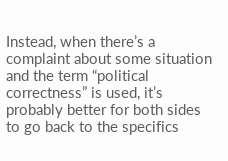Instead, when there’s a complaint about some situation and the term “political correctness” is used, it’s probably better for both sides to go back to the specifics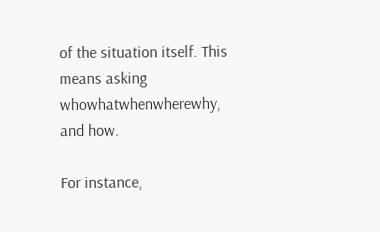of the situation itself. This means asking whowhatwhenwherewhy, and how.

For instance,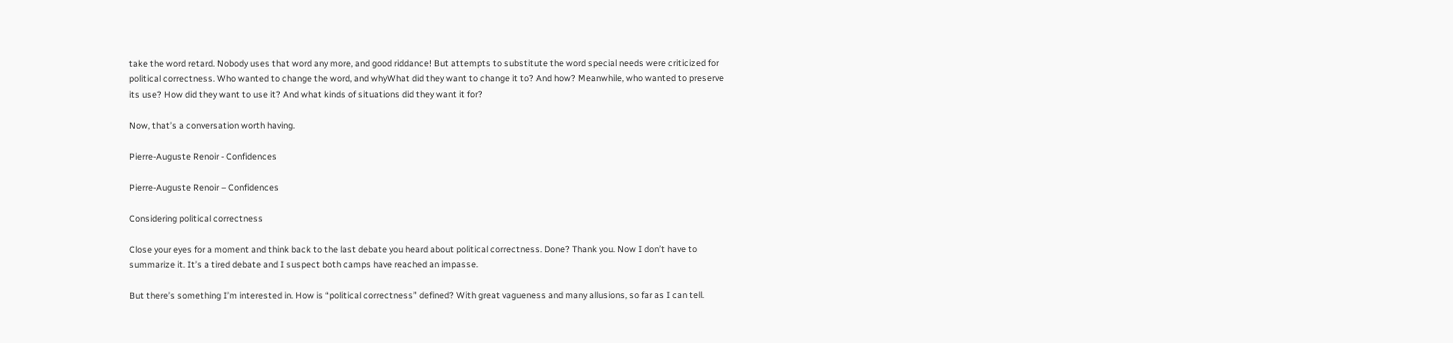take the word retard. Nobody uses that word any more, and good riddance! But attempts to substitute the word special needs were criticized for political correctness. Who wanted to change the word, and whyWhat did they want to change it to? And how? Meanwhile, who wanted to preserve its use? How did they want to use it? And what kinds of situations did they want it for?

Now, that’s a conversation worth having.

Pierre-Auguste Renoir - Confidences

Pierre-Auguste Renoir – Confidences

Considering political correctness

Close your eyes for a moment and think back to the last debate you heard about political correctness. Done? Thank you. Now I don’t have to summarize it. It’s a tired debate and I suspect both camps have reached an impasse.

But there’s something I’m interested in. How is “political correctness” defined? With great vagueness and many allusions, so far as I can tell.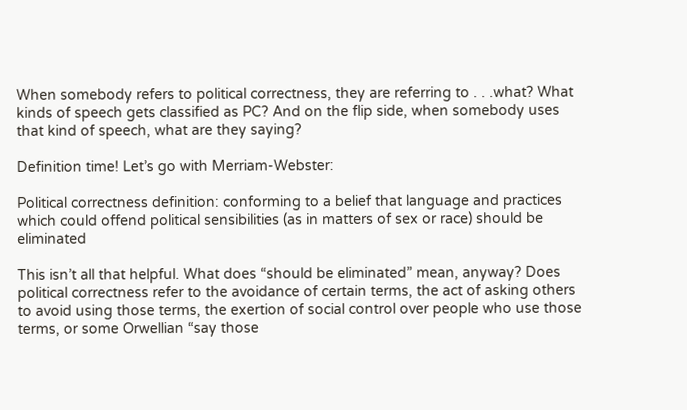When somebody refers to political correctness, they are referring to . . .what? What kinds of speech gets classified as PC? And on the flip side, when somebody uses that kind of speech, what are they saying?

Definition time! Let’s go with Merriam-Webster:

Political correctness definition: conforming to a belief that language and practices which could offend political sensibilities (as in matters of sex or race) should be eliminated

This isn’t all that helpful. What does “should be eliminated” mean, anyway? Does political correctness refer to the avoidance of certain terms, the act of asking others to avoid using those terms, the exertion of social control over people who use those terms, or some Orwellian “say those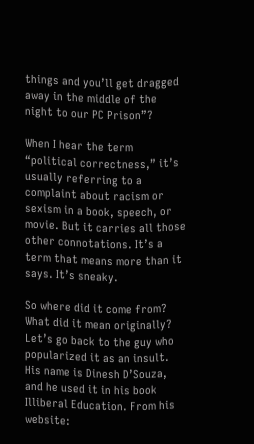things and you’ll get dragged away in the middle of the night to our PC Prison”?

When I hear the term “political correctness,” it’s usually referring to a complaint about racism or sexism in a book, speech, or movie. But it carries all those other connotations. It’s a term that means more than it says. It’s sneaky.

So where did it come from? What did it mean originally? Let’s go back to the guy who popularized it as an insult. His name is Dinesh D’Souza, and he used it in his book Illiberal Education. From his website: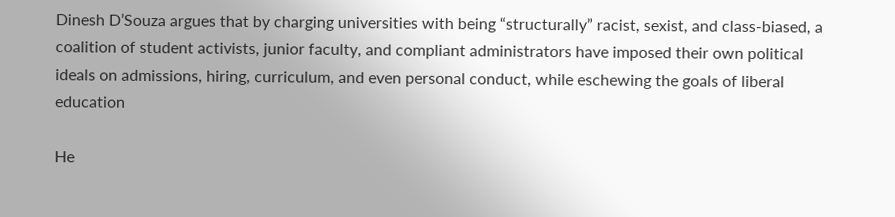Dinesh D’Souza argues that by charging universities with being “structurally” racist, sexist, and class-biased, a coalition of student activists, junior faculty, and compliant administrators have imposed their own political ideals on admissions, hiring, curriculum, and even personal conduct, while eschewing the goals of liberal education

He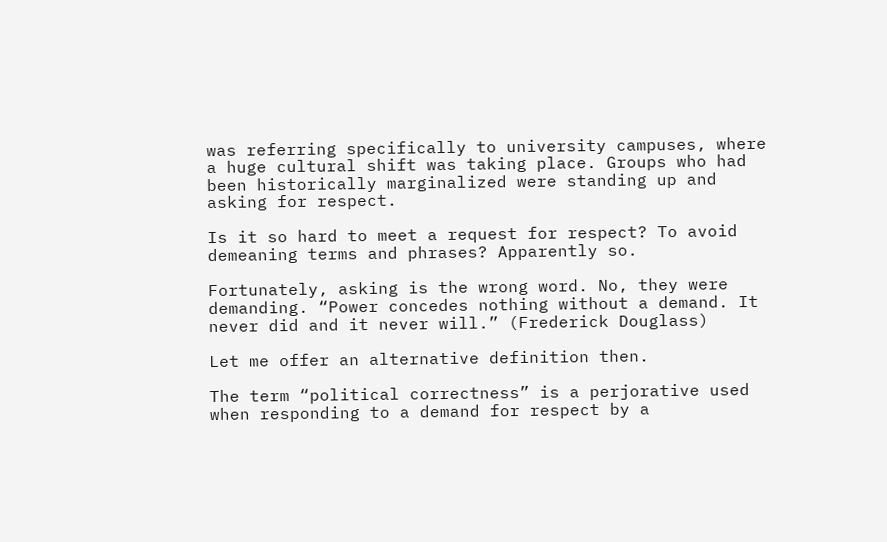was referring specifically to university campuses, where a huge cultural shift was taking place. Groups who had been historically marginalized were standing up and asking for respect.

Is it so hard to meet a request for respect? To avoid demeaning terms and phrases? Apparently so.

Fortunately, asking is the wrong word. No, they were demanding. “Power concedes nothing without a demand. It never did and it never will.” (Frederick Douglass)

Let me offer an alternative definition then.

The term “political correctness” is a perjorative used when responding to a demand for respect by a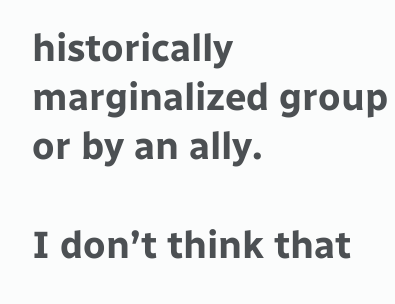historically marginalized group or by an ally.

I don’t think that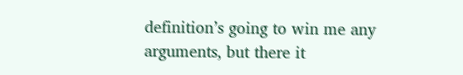definition’s going to win me any arguments, but there it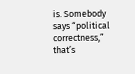is. Somebody says “political correctness,” that’s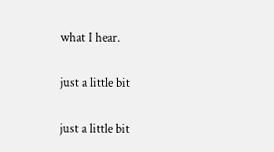what I hear.

just a little bit

just a little bit